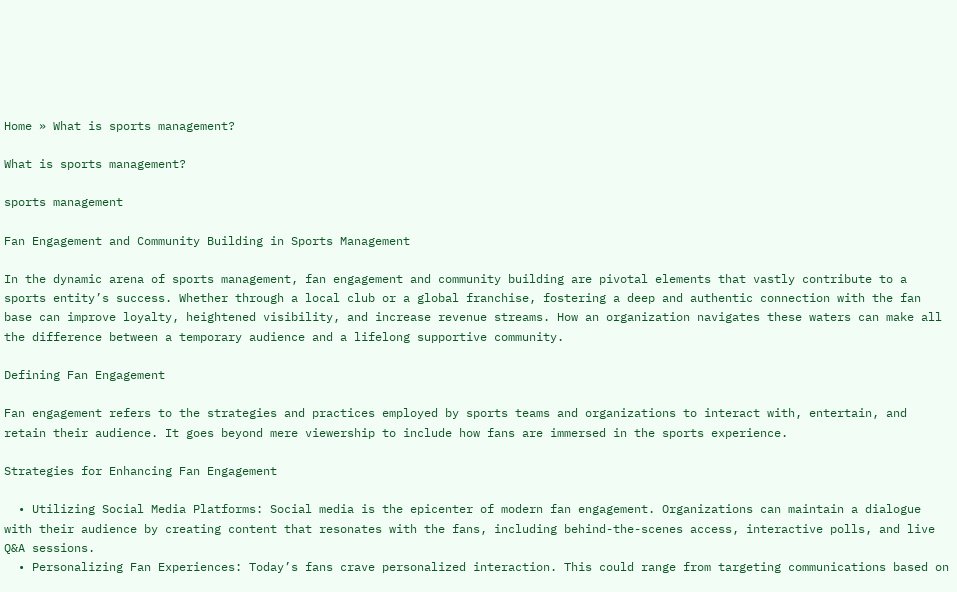Home » What is sports management?

What is sports management?

sports management

Fan Engagement and Community Building in Sports Management

In the dynamic arena of sports management, fan engagement and community building are pivotal elements that vastly contribute to a sports entity’s success. Whether through a local club or a global franchise, fostering a deep and authentic connection with the fan base can improve loyalty, heightened visibility, and increase revenue streams. How an organization navigates these waters can make all the difference between a temporary audience and a lifelong supportive community.

Defining Fan Engagement

Fan engagement refers to the strategies and practices employed by sports teams and organizations to interact with, entertain, and retain their audience. It goes beyond mere viewership to include how fans are immersed in the sports experience.

Strategies for Enhancing Fan Engagement

  • Utilizing Social Media Platforms: Social media is the epicenter of modern fan engagement. Organizations can maintain a dialogue with their audience by creating content that resonates with the fans, including behind-the-scenes access, interactive polls, and live Q&A sessions.
  • Personalizing Fan Experiences: Today’s fans crave personalized interaction. This could range from targeting communications based on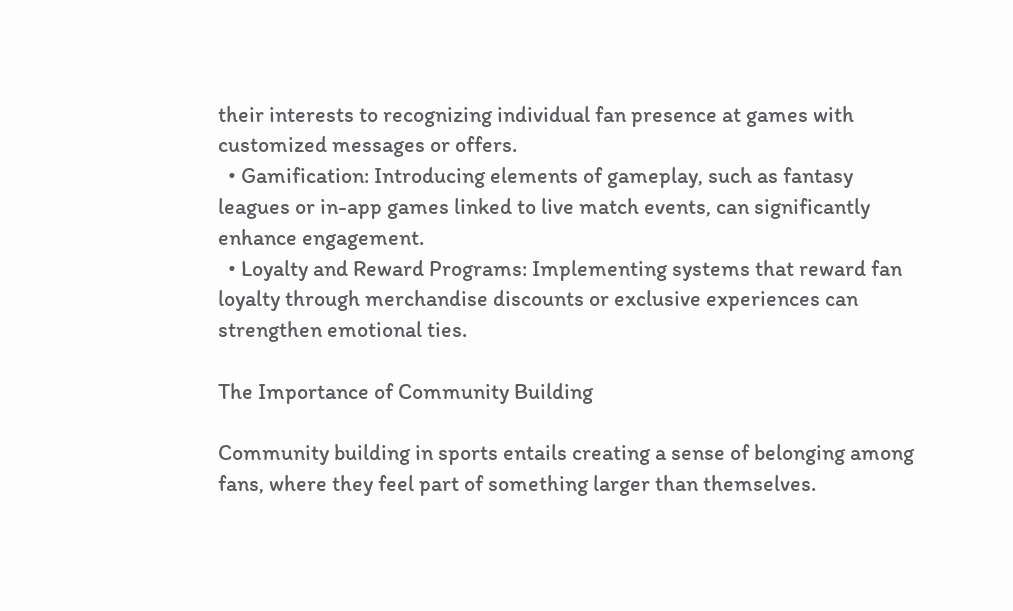their interests to recognizing individual fan presence at games with customized messages or offers.
  • Gamification: Introducing elements of gameplay, such as fantasy leagues or in-app games linked to live match events, can significantly enhance engagement.
  • Loyalty and Reward Programs: Implementing systems that reward fan loyalty through merchandise discounts or exclusive experiences can strengthen emotional ties.

The Importance of Community Building

Community building in sports entails creating a sense of belonging among fans, where they feel part of something larger than themselves.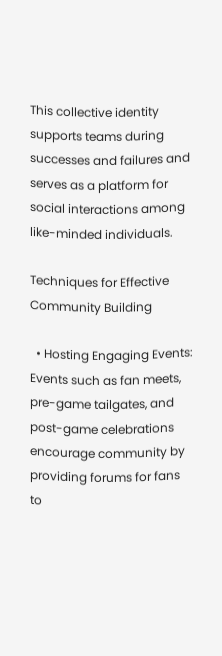This collective identity supports teams during successes and failures and serves as a platform for social interactions among like-minded individuals.

Techniques for Effective Community Building

  • Hosting Engaging Events: Events such as fan meets, pre-game tailgates, and post-game celebrations encourage community by providing forums for fans to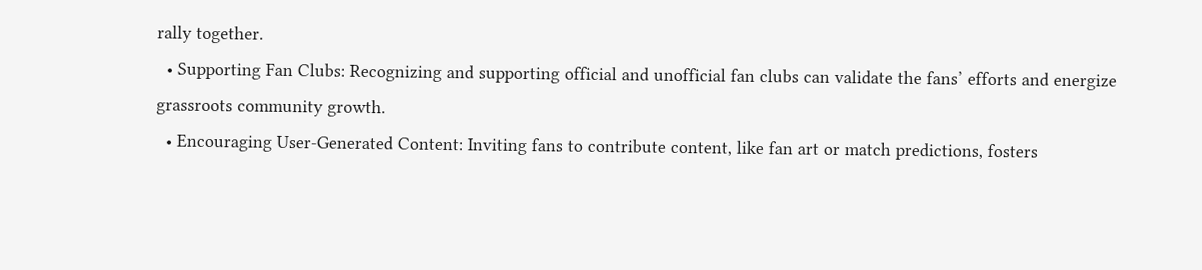rally together.
  • Supporting Fan Clubs: Recognizing and supporting official and unofficial fan clubs can validate the fans’ efforts and energize grassroots community growth.
  • Encouraging User-Generated Content: Inviting fans to contribute content, like fan art or match predictions, fosters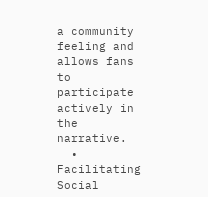a community feeling and allows fans to participate actively in the narrative.
  • Facilitating Social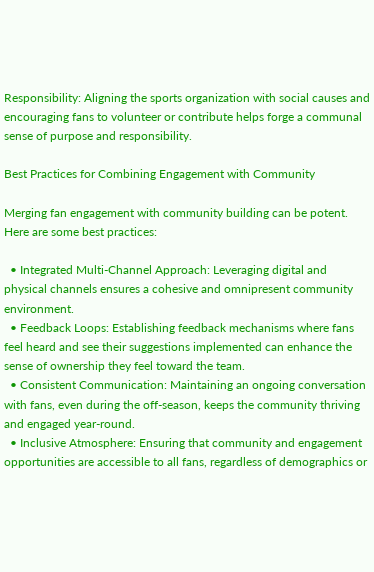Responsibility: Aligning the sports organization with social causes and encouraging fans to volunteer or contribute helps forge a communal sense of purpose and responsibility.

Best Practices for Combining Engagement with Community

Merging fan engagement with community building can be potent. Here are some best practices:

  • Integrated Multi-Channel Approach: Leveraging digital and physical channels ensures a cohesive and omnipresent community environment.
  • Feedback Loops: Establishing feedback mechanisms where fans feel heard and see their suggestions implemented can enhance the sense of ownership they feel toward the team.
  • Consistent Communication: Maintaining an ongoing conversation with fans, even during the off-season, keeps the community thriving and engaged year-round.
  • Inclusive Atmosphere: Ensuring that community and engagement opportunities are accessible to all fans, regardless of demographics or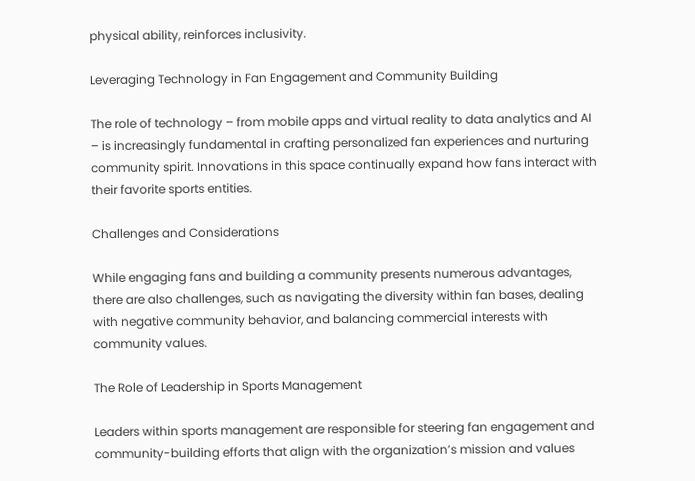physical ability, reinforces inclusivity.

Leveraging Technology in Fan Engagement and Community Building

The role of technology – from mobile apps and virtual reality to data analytics and AI – is increasingly fundamental in crafting personalized fan experiences and nurturing community spirit. Innovations in this space continually expand how fans interact with their favorite sports entities.

Challenges and Considerations

While engaging fans and building a community presents numerous advantages, there are also challenges, such as navigating the diversity within fan bases, dealing with negative community behavior, and balancing commercial interests with community values.

The Role of Leadership in Sports Management

Leaders within sports management are responsible for steering fan engagement and community-building efforts that align with the organization’s mission and values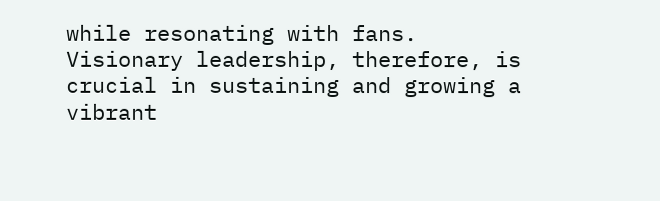while resonating with fans. Visionary leadership, therefore, is crucial in sustaining and growing a vibrant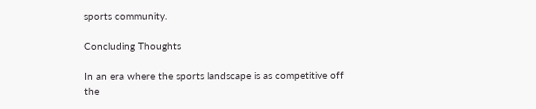sports community.

Concluding Thoughts

In an era where the sports landscape is as competitive off the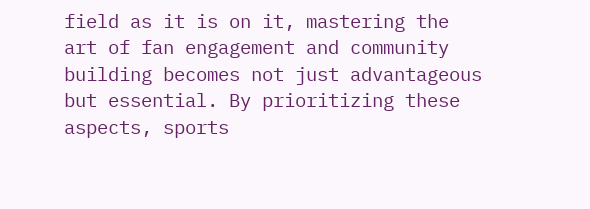field as it is on it, mastering the art of fan engagement and community building becomes not just advantageous but essential. By prioritizing these aspects, sports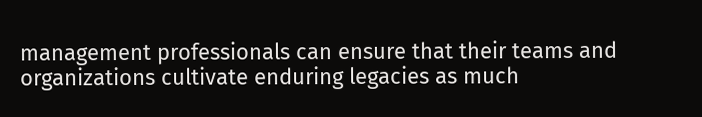management professionals can ensure that their teams and organizations cultivate enduring legacies as much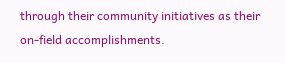through their community initiatives as their on-field accomplishments.